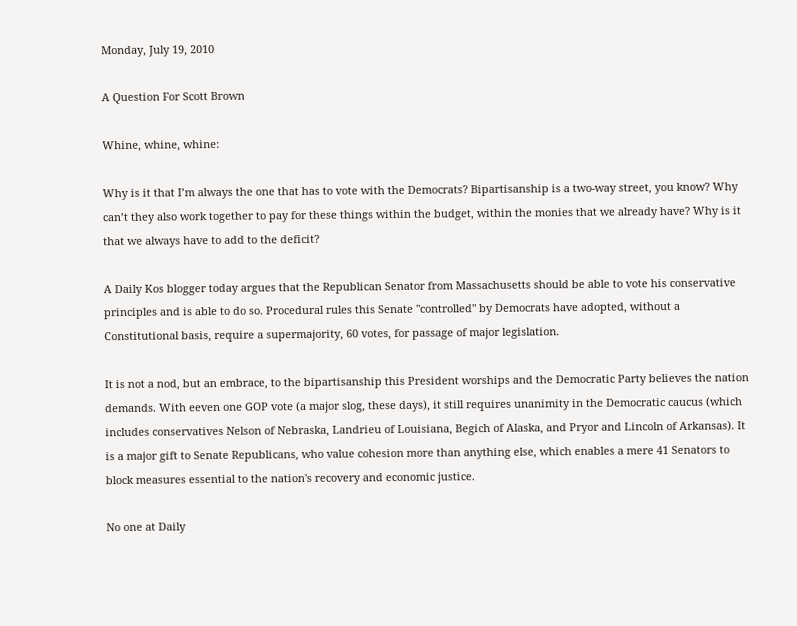Monday, July 19, 2010

A Question For Scott Brown

Whine, whine, whine:

Why is it that I’m always the one that has to vote with the Democrats? Bipartisanship is a two-way street, you know? Why can’t they also work together to pay for these things within the budget, within the monies that we already have? Why is it that we always have to add to the deficit?

A Daily Kos blogger today argues that the Republican Senator from Massachusetts should be able to vote his conservative principles and is able to do so. Procedural rules this Senate "controlled" by Democrats have adopted, without a Constitutional basis, require a supermajority, 60 votes, for passage of major legislation.

It is not a nod, but an embrace, to the bipartisanship this President worships and the Democratic Party believes the nation demands. With eeven one GOP vote (a major slog, these days), it still requires unanimity in the Democratic caucus (which includes conservatives Nelson of Nebraska, Landrieu of Louisiana, Begich of Alaska, and Pryor and Lincoln of Arkansas). It is a major gift to Senate Republicans, who value cohesion more than anything else, which enables a mere 41 Senators to block measures essential to the nation's recovery and economic justice.

No one at Daily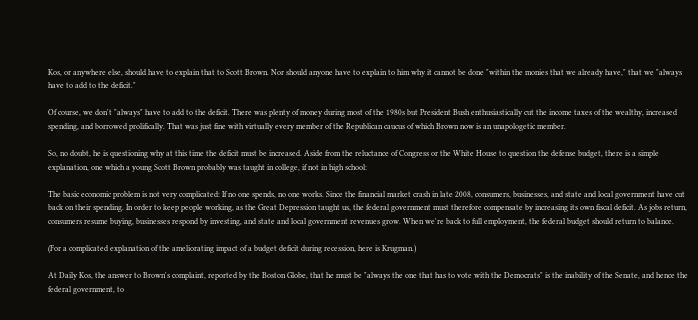Kos, or anywhere else, should have to explain that to Scott Brown. Nor should anyone have to explain to him why it cannot be done "within the monies that we already have," that we "always have to add to the deficit."

Of course, we don't "always" have to add to the deficit. There was plenty of money during most of the 1980s but President Bush enthusiastically cut the income taxes of the wealthy, increased spending, and borrowed prolifically. That was just fine with virtually every member of the Republican caucus of which Brown now is an unapologetic member.

So, no doubt, he is questioning why at this time the deficit must be increased. Aside from the reluctance of Congress or the White House to question the defense budget, there is a simple explanation, one which a young Scott Brown probably was taught in college, if not in high school:

The basic economic problem is not very complicated: If no one spends, no one works. Since the financial market crash in late 2008, consumers, businesses, and state and local government have cut back on their spending. In order to keep people working, as the Great Depression taught us, the federal government must therefore compensate by increasing its own fiscal deficit. As jobs return, consumers resume buying, businesses respond by investing, and state and local government revenues grow. When we're back to full employment, the federal budget should return to balance.

(For a complicated explanation of the ameliorating impact of a budget deficit during recession, here is Krugman.)

At Daily Kos, the answer to Brown's complaint, reported by the Boston Globe, that he must be "always the one that has to vote with the Democrats" is the inability of the Senate, and hence the federal government, to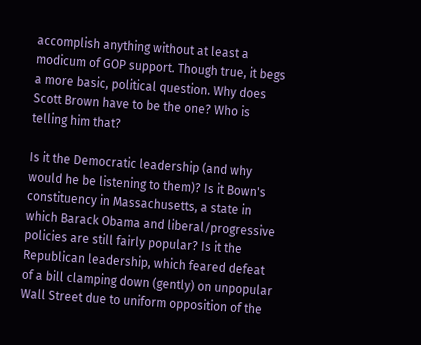accomplish anything without at least a modicum of GOP support. Though true, it begs a more basic, political question. Why does Scott Brown have to be the one? Who is telling him that?

Is it the Democratic leadership (and why would he be listening to them)? Is it Bown's constituency in Massachusetts, a state in which Barack Obama and liberal/progressive policies are still fairly popular? Is it the Republican leadership, which feared defeat of a bill clamping down (gently) on unpopular Wall Street due to uniform opposition of the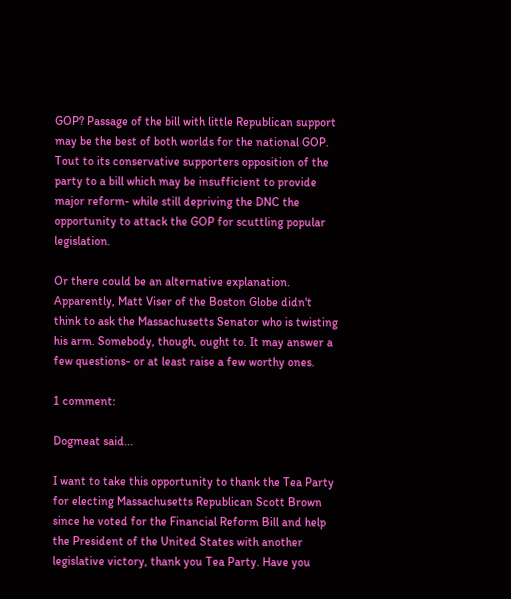GOP? Passage of the bill with little Republican support may be the best of both worlds for the national GOP. Tout to its conservative supporters opposition of the party to a bill which may be insufficient to provide major reform- while still depriving the DNC the opportunity to attack the GOP for scuttling popular legislation.

Or there could be an alternative explanation. Apparently, Matt Viser of the Boston Globe didn't think to ask the Massachusetts Senator who is twisting his arm. Somebody, though, ought to. It may answer a few questions- or at least raise a few worthy ones.

1 comment:

Dogmeat said...

I want to take this opportunity to thank the Tea Party for electing Massachusetts Republican Scott Brown since he voted for the Financial Reform Bill and help the President of the United States with another legislative victory, thank you Tea Party. Have you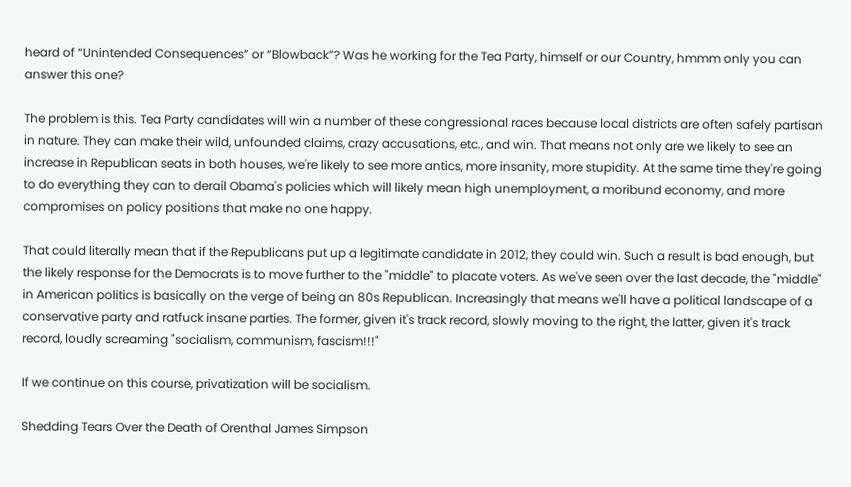heard of “Unintended Consequences” or “Blowback”? Was he working for the Tea Party, himself or our Country, hmmm only you can answer this one?

The problem is this. Tea Party candidates will win a number of these congressional races because local districts are often safely partisan in nature. They can make their wild, unfounded claims, crazy accusations, etc., and win. That means not only are we likely to see an increase in Republican seats in both houses, we're likely to see more antics, more insanity, more stupidity. At the same time they're going to do everything they can to derail Obama's policies which will likely mean high unemployment, a moribund economy, and more compromises on policy positions that make no one happy.

That could literally mean that if the Republicans put up a legitimate candidate in 2012, they could win. Such a result is bad enough, but the likely response for the Democrats is to move further to the "middle" to placate voters. As we've seen over the last decade, the "middle" in American politics is basically on the verge of being an 80s Republican. Increasingly that means we'll have a political landscape of a conservative party and ratfuck insane parties. The former, given it's track record, slowly moving to the right, the latter, given it's track record, loudly screaming "socialism, communism, fascism!!!"

If we continue on this course, privatization will be socialism.

Shedding Tears Over the Death of Orenthal James Simpson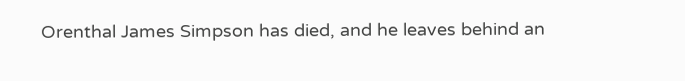Orenthal James Simpson has died, and he leaves behind an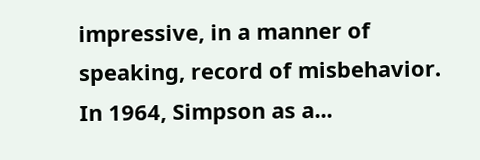impressive, in a manner of speaking, record of misbehavior. In 1964, Simpson as a...